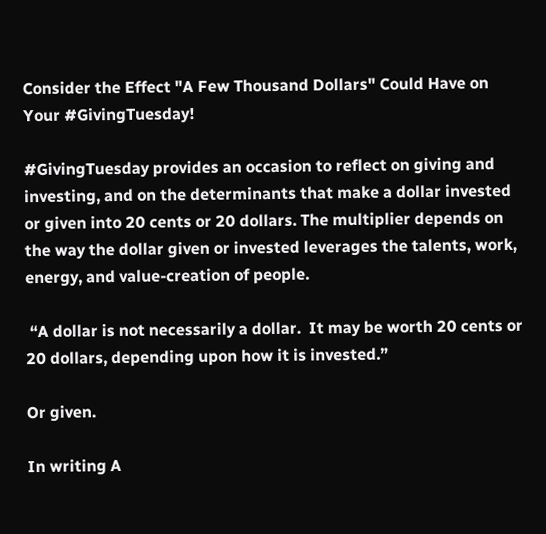Consider the Effect "A Few Thousand Dollars" Could Have on Your #GivingTuesday!

#GivingTuesday provides an occasion to reflect on giving and investing, and on the determinants that make a dollar invested or given into 20 cents or 20 dollars. The multiplier depends on the way the dollar given or invested leverages the talents, work, energy, and value-creation of people.

 “A dollar is not necessarily a dollar.  It may be worth 20 cents or 20 dollars, depending upon how it is invested.”

Or given.

In writing A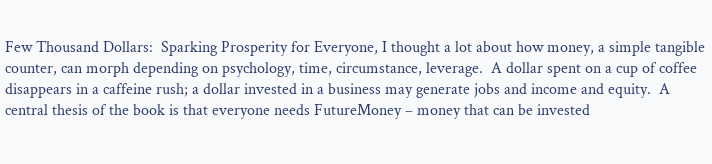Few Thousand Dollars:  Sparking Prosperity for Everyone, I thought a lot about how money, a simple tangible counter, can morph depending on psychology, time, circumstance, leverage.  A dollar spent on a cup of coffee disappears in a caffeine rush; a dollar invested in a business may generate jobs and income and equity.  A central thesis of the book is that everyone needs FutureMoney – money that can be invested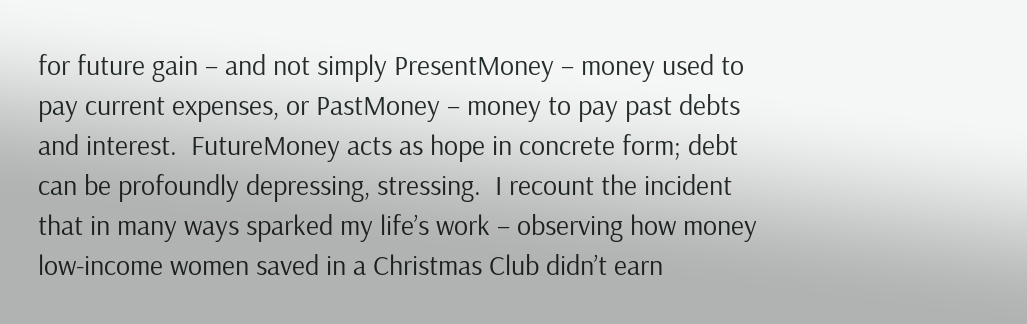for future gain – and not simply PresentMoney – money used to pay current expenses, or PastMoney – money to pay past debts and interest.  FutureMoney acts as hope in concrete form; debt can be profoundly depressing, stressing.  I recount the incident that in many ways sparked my life’s work – observing how money low-income women saved in a Christmas Club didn’t earn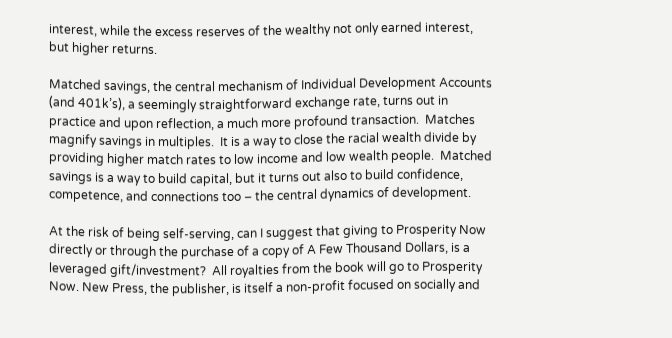interest, while the excess reserves of the wealthy not only earned interest, but higher returns.

Matched savings, the central mechanism of Individual Development Accounts (and 401k’s), a seemingly straightforward exchange rate, turns out in practice and upon reflection, a much more profound transaction.  Matches magnify savings in multiples.  It is a way to close the racial wealth divide by providing higher match rates to low income and low wealth people.  Matched savings is a way to build capital, but it turns out also to build confidence, competence, and connections too – the central dynamics of development.

At the risk of being self-serving, can I suggest that giving to Prosperity Now directly or through the purchase of a copy of A Few Thousand Dollars, is a leveraged gift/investment?  All royalties from the book will go to Prosperity Now. New Press, the publisher, is itself a non-profit focused on socially and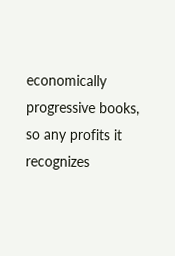economically progressive books, so any profits it recognizes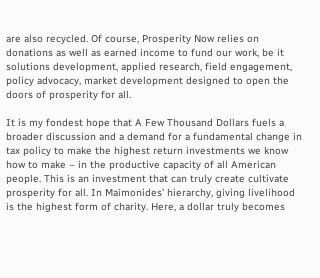are also recycled. Of course, Prosperity Now relies on donations as well as earned income to fund our work, be it solutions development, applied research, field engagement, policy advocacy, market development designed to open the doors of prosperity for all.

It is my fondest hope that A Few Thousand Dollars fuels a broader discussion and a demand for a fundamental change in tax policy to make the highest return investments we know how to make – in the productive capacity of all American people. This is an investment that can truly create cultivate prosperity for all. In Maimonides’ hierarchy, giving livelihood is the highest form of charity. Here, a dollar truly becomes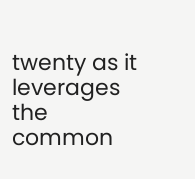twenty as it leverages the common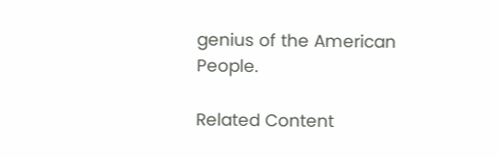genius of the American People.

Related Content